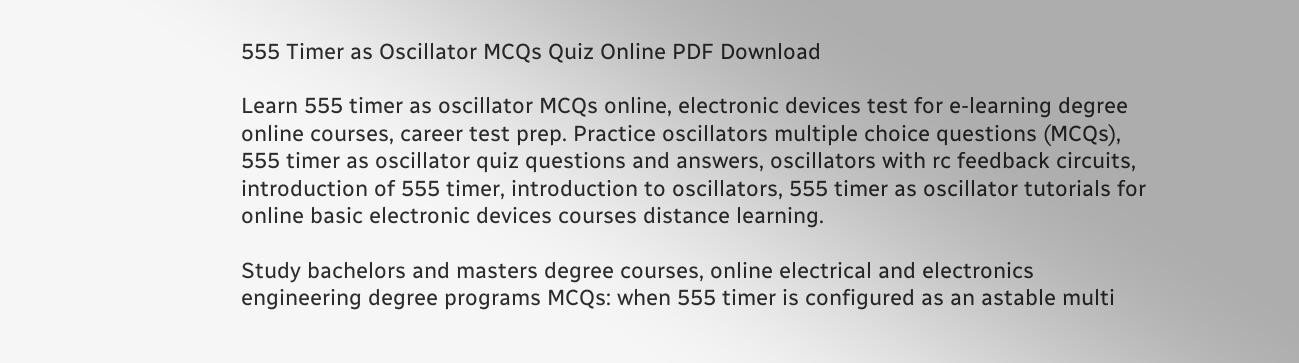555 Timer as Oscillator MCQs Quiz Online PDF Download

Learn 555 timer as oscillator MCQs online, electronic devices test for e-learning degree online courses, career test prep. Practice oscillators multiple choice questions (MCQs), 555 timer as oscillator quiz questions and answers, oscillators with rc feedback circuits, introduction of 555 timer, introduction to oscillators, 555 timer as oscillator tutorials for online basic electronic devices courses distance learning.

Study bachelors and masters degree courses, online electrical and electronics engineering degree programs MCQs: when 555 timer is configured as an astable multi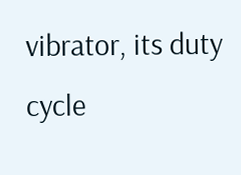vibrator, its duty cycle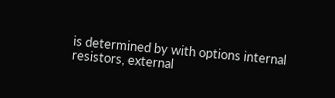is determined by with options internal resistors, external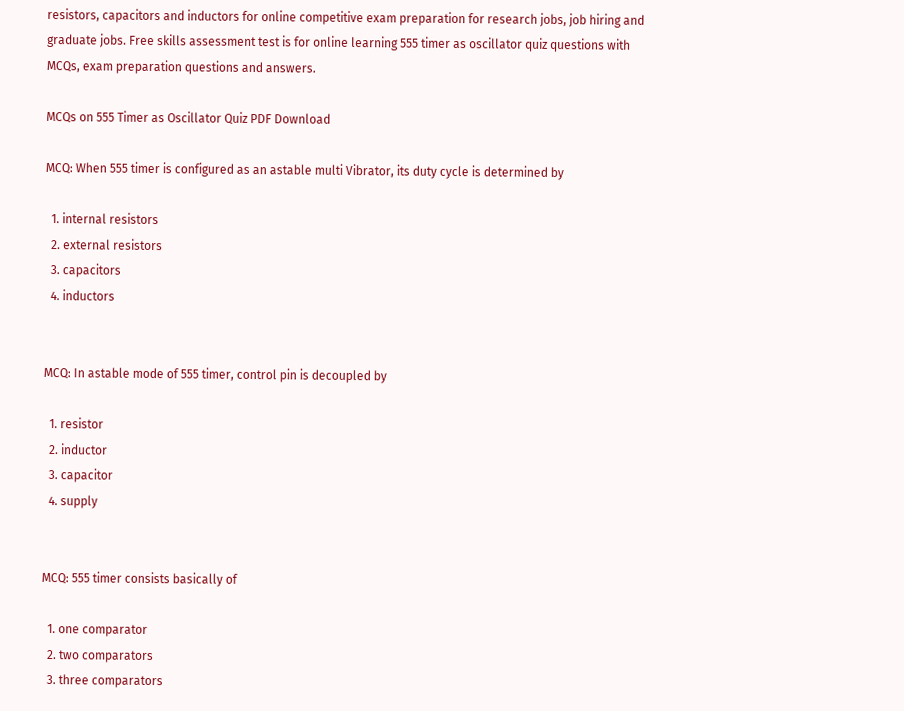resistors, capacitors and inductors for online competitive exam preparation for research jobs, job hiring and graduate jobs. Free skills assessment test is for online learning 555 timer as oscillator quiz questions with MCQs, exam preparation questions and answers.

MCQs on 555 Timer as Oscillator Quiz PDF Download

MCQ: When 555 timer is configured as an astable multi Vibrator, its duty cycle is determined by

  1. internal resistors
  2. external resistors
  3. capacitors
  4. inductors


MCQ: In astable mode of 555 timer, control pin is decoupled by

  1. resistor
  2. inductor
  3. capacitor
  4. supply


MCQ: 555 timer consists basically of

  1. one comparator
  2. two comparators
  3. three comparators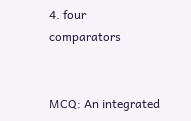4. four comparators


MCQ: An integrated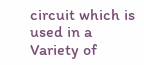circuit which is used in a Variety of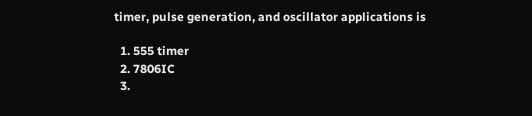timer, pulse generation, and oscillator applications is

  1. 555 timer
  2. 7806IC
  3.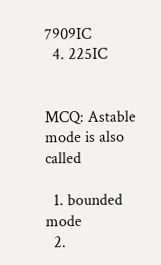7909IC
  4. 225IC


MCQ: Astable mode is also called

  1. bounded mode
  2.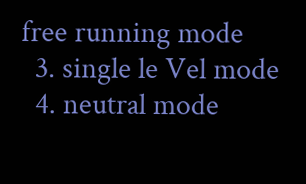free running mode
  3. single le Vel mode
  4. neutral mode